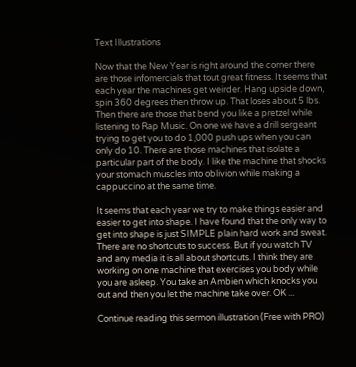Text Illustrations

Now that the New Year is right around the corner there are those infomercials that tout great fitness. It seems that each year the machines get weirder. Hang upside down, spin 360 degrees then throw up. That loses about 5 lbs. Then there are those that bend you like a pretzel while listening to Rap Music. On one we have a drill sergeant trying to get you to do 1,000 push ups when you can only do 10. There are those machines that isolate a particular part of the body. I like the machine that shocks your stomach muscles into oblivion while making a cappuccino at the same time.

It seems that each year we try to make things easier and easier to get into shape. I have found that the only way to get into shape is just SIMPLE plain hard work and sweat. There are no shortcuts to success. But if you watch TV and any media it is all about shortcuts. I think they are working on one machine that exercises you body while you are asleep. You take an Ambien which knocks you out and then you let the machine take over. OK ...

Continue reading this sermon illustration (Free with PRO)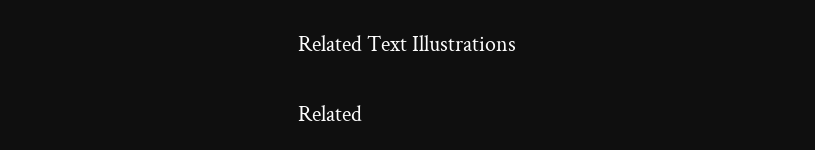Related Text Illustrations

Related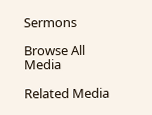Sermons

Browse All Media

Related Media